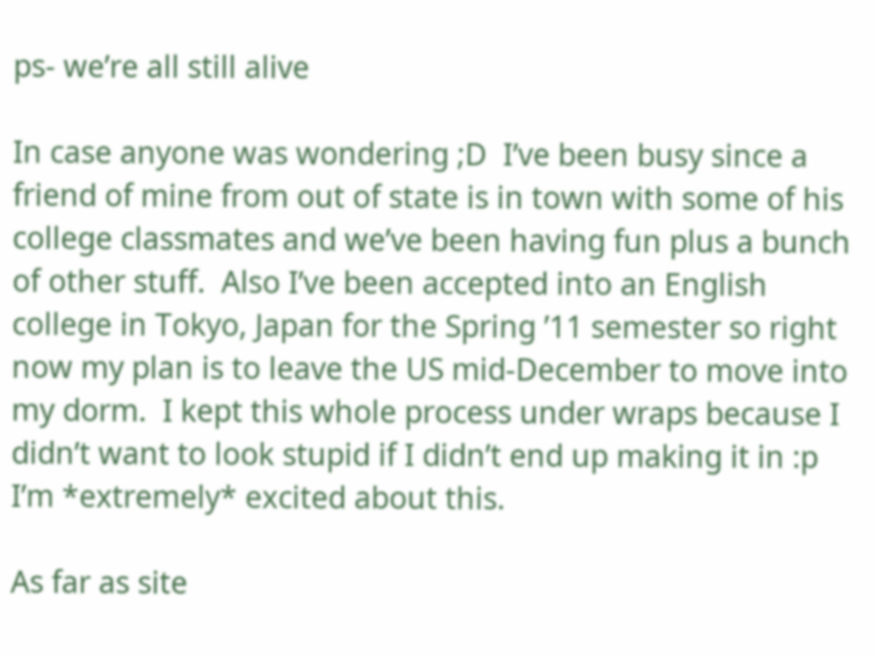ps- we’re all still alive

In case anyone was wondering ;D  I’ve been busy since a friend of mine from out of state is in town with some of his college classmates and we’ve been having fun plus a bunch of other stuff.  Also I’ve been accepted into an English college in Tokyo, Japan for the Spring ’11 semester so right now my plan is to leave the US mid-December to move into my dorm.  I kept this whole process under wraps because I didn’t want to look stupid if I didn’t end up making it in :p  I’m *extremely* excited about this.

As far as site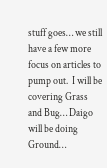stuff goes… we still have a few more focus on articles to pump out.  I will be covering Grass and Bug… Daigo will be doing Ground…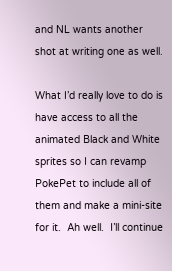and NL wants another shot at writing one as well.

What I’d really love to do is have access to all the animated Black and White sprites so I can revamp PokePet to include all of them and make a mini-site for it.  Ah well.  I’ll continue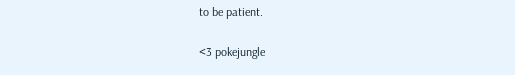to be patient.

<3 pokejungle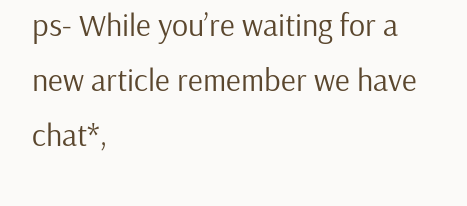ps- While you’re waiting for a new article remember we have chat*,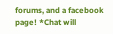forums, and a facebook page! *Chat will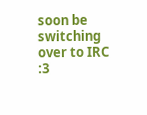soon be switching over to IRC :3